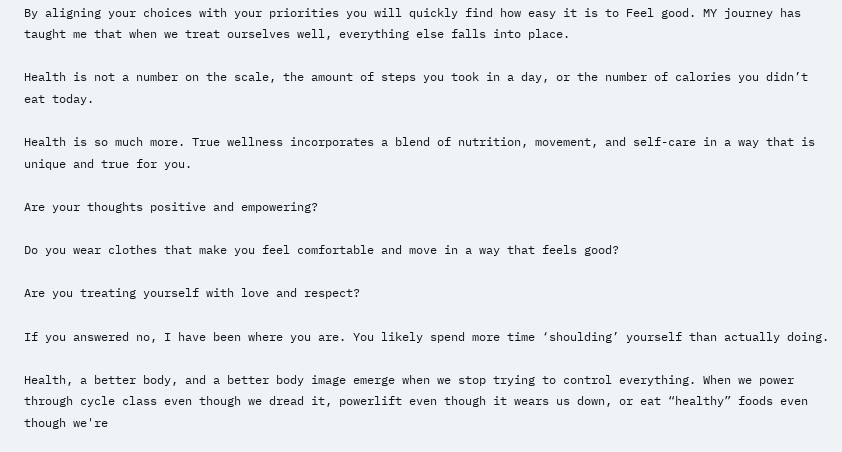By aligning your choices with your priorities you will quickly find how easy it is to Feel good. MY journey has taught me that when we treat ourselves well, everything else falls into place.

Health is not a number on the scale, the amount of steps you took in a day, or the number of calories you didn’t eat today.

Health is so much more. True wellness incorporates a blend of nutrition, movement, and self-care in a way that is unique and true for you.

Are your thoughts positive and empowering?

Do you wear clothes that make you feel comfortable and move in a way that feels good?

Are you treating yourself with love and respect?

If you answered no, I have been where you are. You likely spend more time ‘shoulding’ yourself than actually doing.

Health, a better body, and a better body image emerge when we stop trying to control everything. When we power through cycle class even though we dread it, powerlift even though it wears us down, or eat “healthy” foods even though we're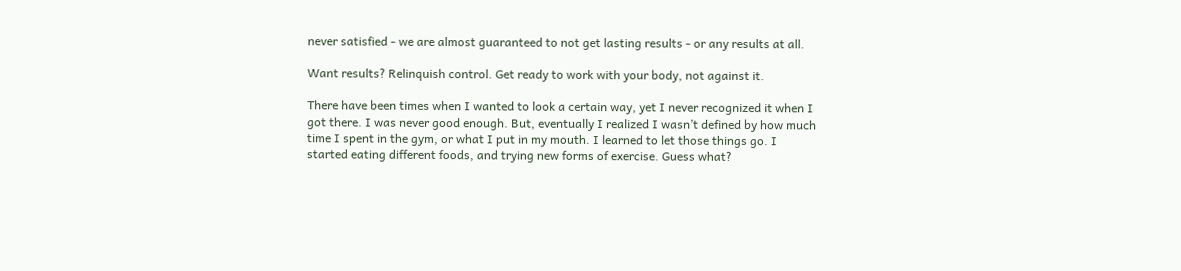never satisfied - we are almost guaranteed to not get lasting results - or any results at all.

Want results? Relinquish control. Get ready to work with your body, not against it.

There have been times when I wanted to look a certain way, yet I never recognized it when I got there. I was never good enough. But, eventually I realized I wasn’t defined by how much time I spent in the gym, or what I put in my mouth. I learned to let those things go. I started eating different foods, and trying new forms of exercise. Guess what?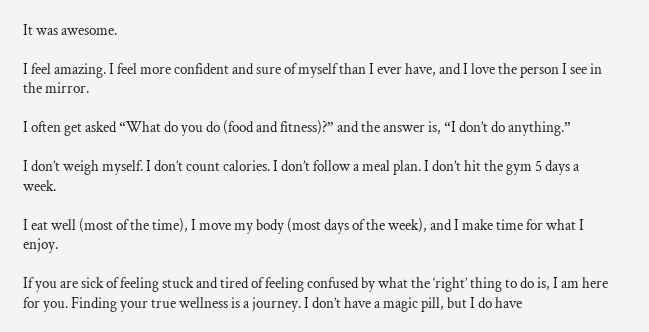It was awesome.

I feel amazing. I feel more confident and sure of myself than I ever have, and I love the person I see in the mirror.

I often get asked “What do you do (food and fitness)?” and the answer is, “I don’t do anything.”

I don’t weigh myself. I don’t count calories. I don’t follow a meal plan. I don’t hit the gym 5 days a week.

I eat well (most of the time), I move my body (most days of the week), and I make time for what I enjoy.

If you are sick of feeling stuck and tired of feeling confused by what the ‘right’ thing to do is, I am here for you. Finding your true wellness is a journey. I don’t have a magic pill, but I do have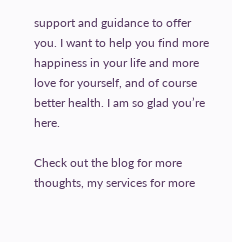support and guidance to offer you. I want to help you find more happiness in your life and more love for yourself, and of course better health. I am so glad you’re here.

Check out the blog for more thoughts, my services for more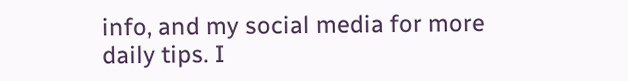info, and my social media for more daily tips. I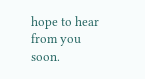hope to hear from you soon.